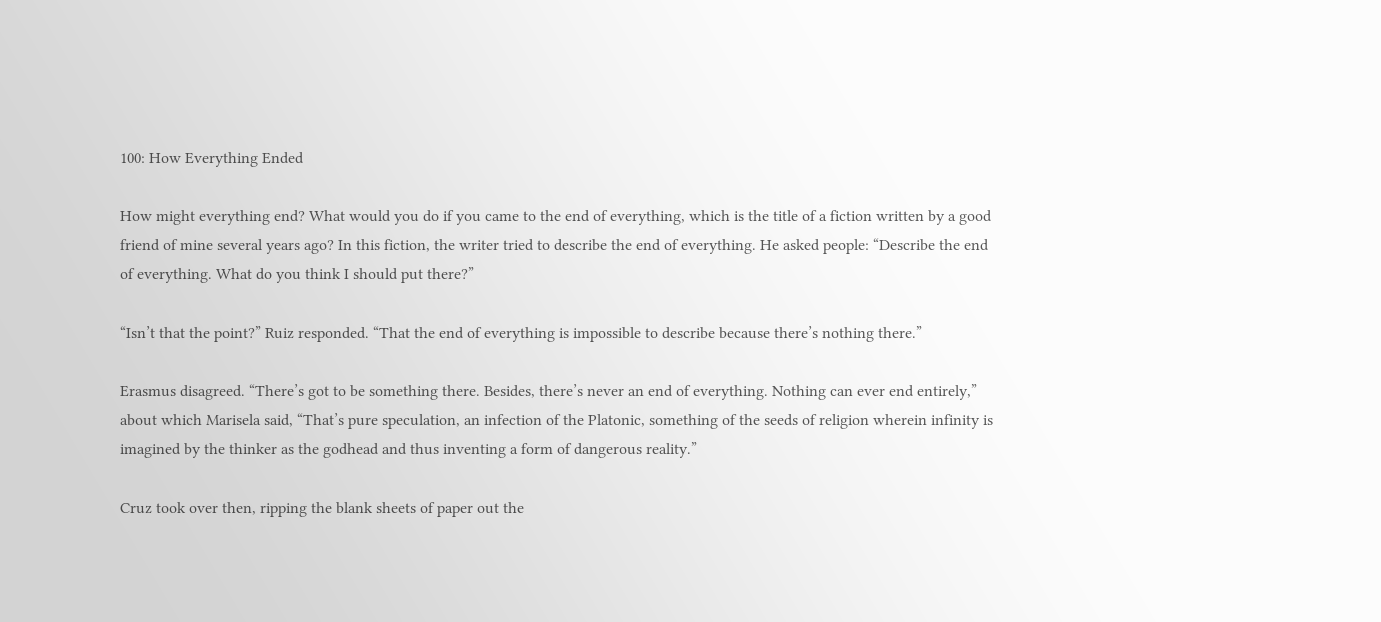100: How Everything Ended

How might everything end? What would you do if you came to the end of everything, which is the title of a fiction written by a good friend of mine several years ago? In this fiction, the writer tried to describe the end of everything. He asked people: “Describe the end of everything. What do you think I should put there?”

“Isn’t that the point?” Ruiz responded. “That the end of everything is impossible to describe because there’s nothing there.”

Erasmus disagreed. “There’s got to be something there. Besides, there’s never an end of everything. Nothing can ever end entirely,” about which Marisela said, “That’s pure speculation, an infection of the Platonic, something of the seeds of religion wherein infinity is imagined by the thinker as the godhead and thus inventing a form of dangerous reality.”

Cruz took over then, ripping the blank sheets of paper out the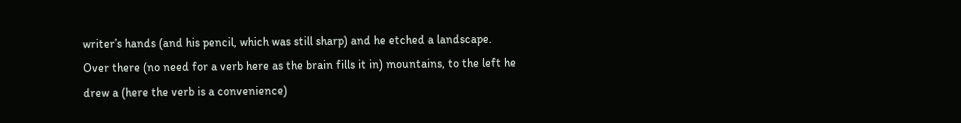writer’s hands (and his pencil, which was still sharp) and he etched a landscape. Over there (no need for a verb here as the brain fills it in) mountains, to the left he drew a (here the verb is a convenience)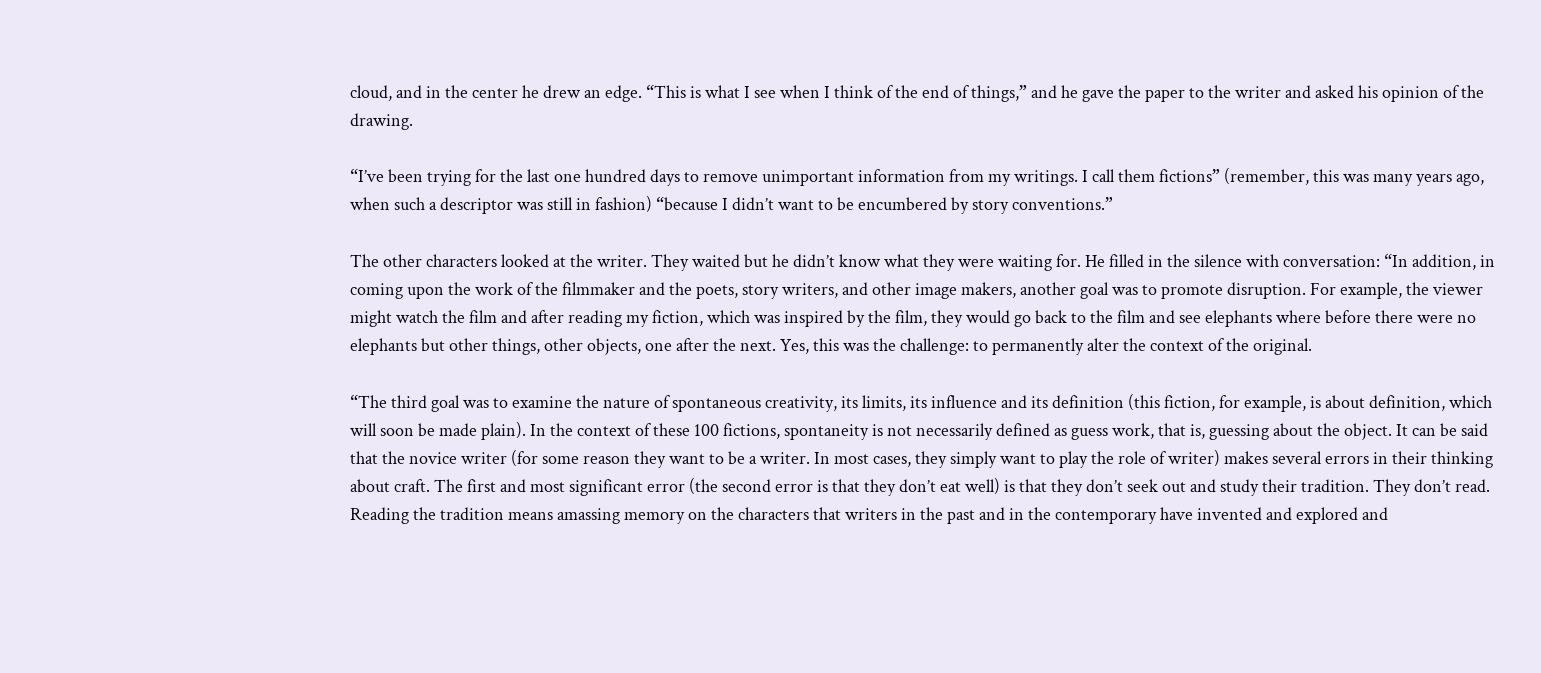cloud, and in the center he drew an edge. “This is what I see when I think of the end of things,” and he gave the paper to the writer and asked his opinion of the drawing.

“I’ve been trying for the last one hundred days to remove unimportant information from my writings. I call them fictions” (remember, this was many years ago, when such a descriptor was still in fashion) “because I didn’t want to be encumbered by story conventions.”

The other characters looked at the writer. They waited but he didn’t know what they were waiting for. He filled in the silence with conversation: “In addition, in coming upon the work of the filmmaker and the poets, story writers, and other image makers, another goal was to promote disruption. For example, the viewer might watch the film and after reading my fiction, which was inspired by the film, they would go back to the film and see elephants where before there were no elephants but other things, other objects, one after the next. Yes, this was the challenge: to permanently alter the context of the original.

“The third goal was to examine the nature of spontaneous creativity, its limits, its influence and its definition (this fiction, for example, is about definition, which will soon be made plain). In the context of these 100 fictions, spontaneity is not necessarily defined as guess work, that is, guessing about the object. It can be said that the novice writer (for some reason they want to be a writer. In most cases, they simply want to play the role of writer) makes several errors in their thinking about craft. The first and most significant error (the second error is that they don’t eat well) is that they don’t seek out and study their tradition. They don’t read. Reading the tradition means amassing memory on the characters that writers in the past and in the contemporary have invented and explored and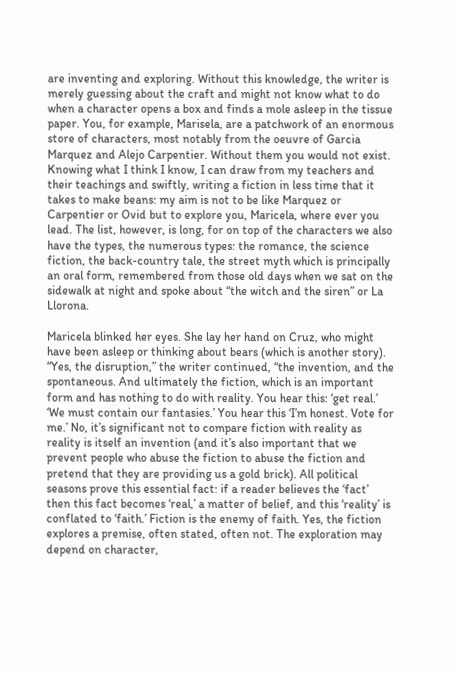are inventing and exploring. Without this knowledge, the writer is merely guessing about the craft and might not know what to do when a character opens a box and finds a mole asleep in the tissue paper. You, for example, Marisela, are a patchwork of an enormous store of characters, most notably from the oeuvre of Garcia Marquez and Alejo Carpentier. Without them you would not exist. Knowing what I think I know, I can draw from my teachers and their teachings and swiftly, writing a fiction in less time that it takes to make beans: my aim is not to be like Marquez or Carpentier or Ovid but to explore you, Maricela, where ever you lead. The list, however, is long, for on top of the characters we also have the types, the numerous types: the romance, the science fiction, the back-country tale, the street myth which is principally an oral form, remembered from those old days when we sat on the sidewalk at night and spoke about “the witch and the siren” or La Llorona.

Maricela blinked her eyes. She lay her hand on Cruz, who might have been asleep or thinking about bears (which is another story). “Yes, the disruption,” the writer continued, “the invention, and the spontaneous. And ultimately the fiction, which is an important form and has nothing to do with reality. You hear this: ‘get real.’ ‘We must contain our fantasies.’ You hear this ‘I’m honest. Vote for me.’ No, it’s significant not to compare fiction with reality as reality is itself an invention (and it’s also important that we prevent people who abuse the fiction to abuse the fiction and pretend that they are providing us a gold brick). All political seasons prove this essential fact: if a reader believes the ‘fact’ then this fact becomes ‘real,’ a matter of belief, and this ‘reality’ is conflated to ‘faith.’ Fiction is the enemy of faith. Yes, the fiction explores a premise, often stated, often not. The exploration may depend on character,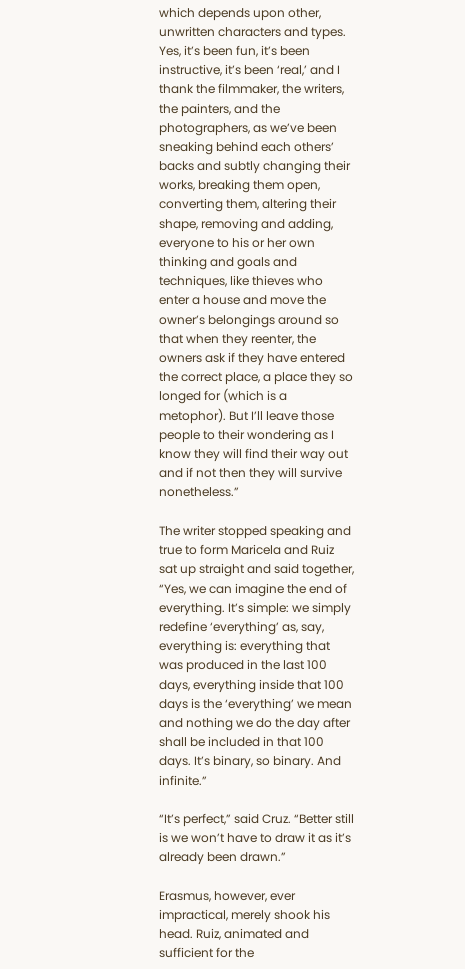which depends upon other, unwritten characters and types. Yes, it’s been fun, it’s been instructive, it’s been ‘real,’ and I thank the filmmaker, the writers, the painters, and the photographers, as we’ve been sneaking behind each others’ backs and subtly changing their works, breaking them open, converting them, altering their shape, removing and adding, everyone to his or her own thinking and goals and techniques, like thieves who enter a house and move the owner’s belongings around so that when they reenter, the owners ask if they have entered the correct place, a place they so longed for (which is a metophor). But I’ll leave those people to their wondering as I know they will find their way out and if not then they will survive nonetheless.”

The writer stopped speaking and true to form Maricela and Ruiz sat up straight and said together, “Yes, we can imagine the end of everything. It’s simple: we simply redefine ‘everything’ as, say, everything is: everything that was produced in the last 100 days, everything inside that 100 days is the ‘everything’ we mean and nothing we do the day after shall be included in that 100 days. It’s binary, so binary. And infinite.”

“It’s perfect,” said Cruz. “Better still is we won’t have to draw it as it’s already been drawn.”

Erasmus, however, ever impractical, merely shook his head. Ruiz, animated and sufficient for the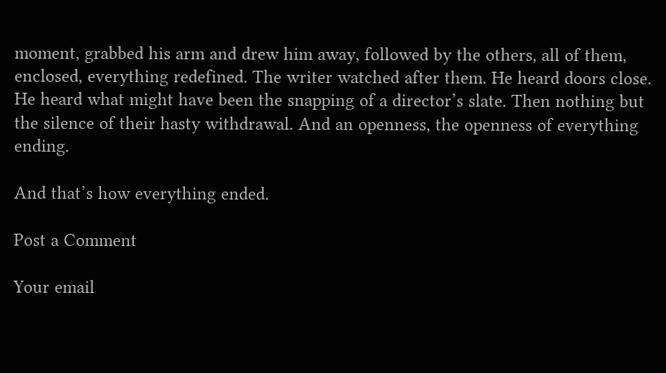moment, grabbed his arm and drew him away, followed by the others, all of them, enclosed, everything redefined. The writer watched after them. He heard doors close. He heard what might have been the snapping of a director’s slate. Then nothing but the silence of their hasty withdrawal. And an openness, the openness of everything ending.

And that’s how everything ended.

Post a Comment

Your email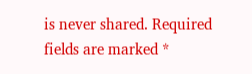is never shared. Required fields are marked *